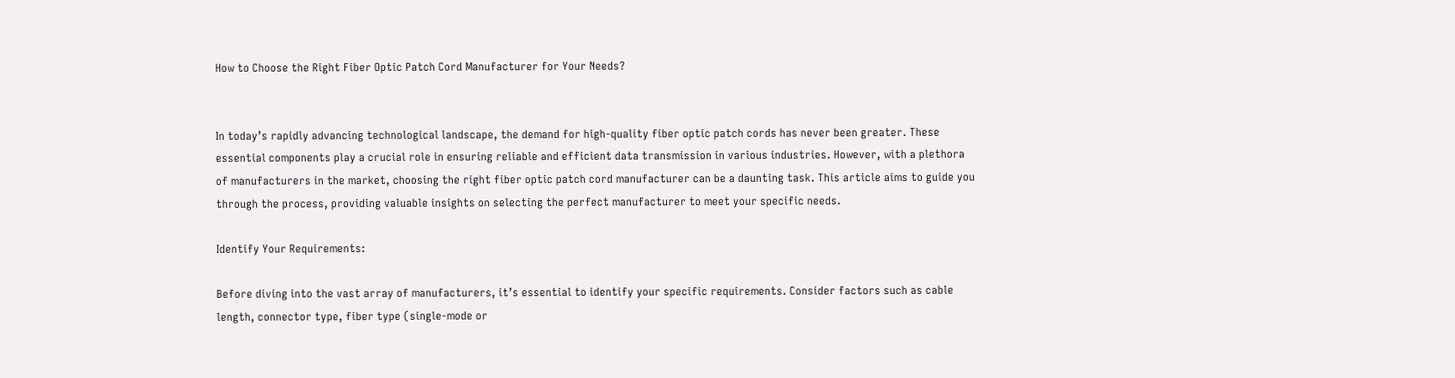How to Choose the Right Fiber Optic Patch Cord Manufacturer for Your Needs?


In today’s rapidly advancing technological landscape, the demand for high-quality fiber optic patch cords has never been greater. These essential components play a crucial role in ensuring reliable and efficient data transmission in various industries. However, with a plethora of manufacturers in the market, choosing the right fiber optic patch cord manufacturer can be a daunting task. This article aims to guide you through the process, providing valuable insights on selecting the perfect manufacturer to meet your specific needs.

Identify Your Requirements:

Before diving into the vast array of manufacturers, it’s essential to identify your specific requirements. Consider factors such as cable length, connector type, fiber type (single-mode or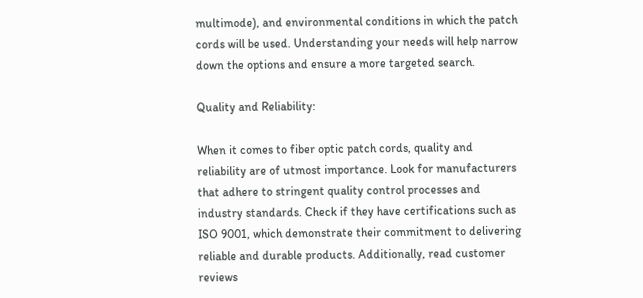multimode), and environmental conditions in which the patch cords will be used. Understanding your needs will help narrow down the options and ensure a more targeted search.

Quality and Reliability:

When it comes to fiber optic patch cords, quality and reliability are of utmost importance. Look for manufacturers that adhere to stringent quality control processes and industry standards. Check if they have certifications such as ISO 9001, which demonstrate their commitment to delivering reliable and durable products. Additionally, read customer reviews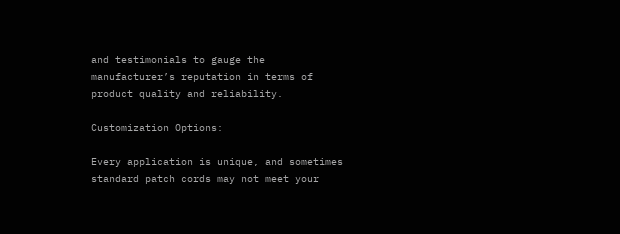and testimonials to gauge the manufacturer’s reputation in terms of product quality and reliability.

Customization Options:

Every application is unique, and sometimes standard patch cords may not meet your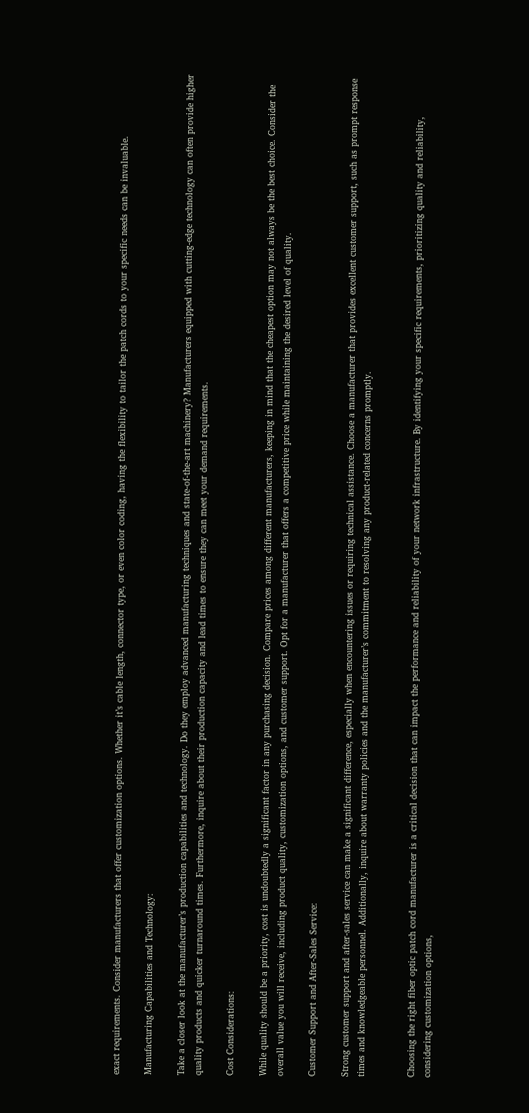exact requirements. Consider manufacturers that offer customization options. Whether it’s cable length, connector type, or even color coding, having the flexibility to tailor the patch cords to your specific needs can be invaluable.

Manufacturing Capabilities and Technology:

Take a closer look at the manufacturer’s production capabilities and technology. Do they employ advanced manufacturing techniques and state-of-the-art machinery? Manufacturers equipped with cutting-edge technology can often provide higher quality products and quicker turnaround times. Furthermore, inquire about their production capacity and lead times to ensure they can meet your demand requirements.

Cost Considerations:

While quality should be a priority, cost is undoubtedly a significant factor in any purchasing decision. Compare prices among different manufacturers, keeping in mind that the cheapest option may not always be the best choice. Consider the overall value you will receive, including product quality, customization options, and customer support. Opt for a manufacturer that offers a competitive price while maintaining the desired level of quality.

Customer Support and After-Sales Service:

Strong customer support and after-sales service can make a significant difference, especially when encountering issues or requiring technical assistance. Choose a manufacturer that provides excellent customer support, such as prompt response times and knowledgeable personnel. Additionally, inquire about warranty policies and the manufacturer’s commitment to resolving any product-related concerns promptly.


Choosing the right fiber optic patch cord manufacturer is a critical decision that can impact the performance and reliability of your network infrastructure. By identifying your specific requirements, prioritizing quality and reliability, considering customization options,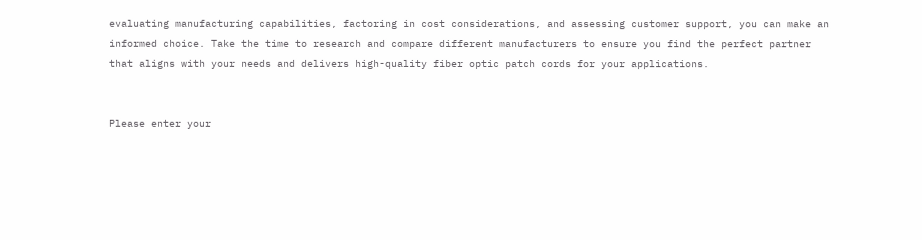evaluating manufacturing capabilities, factoring in cost considerations, and assessing customer support, you can make an informed choice. Take the time to research and compare different manufacturers to ensure you find the perfect partner that aligns with your needs and delivers high-quality fiber optic patch cords for your applications.


Please enter your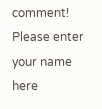comment!
Please enter your name here